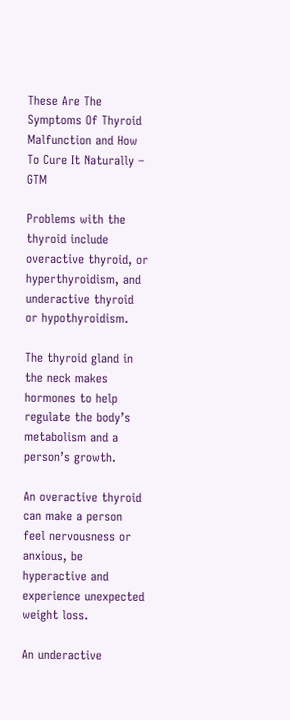These Are The Symptoms Of Thyroid Malfunction and How To Cure It Naturally – GTM

Problems with the thyroid include overactive thyroid, or hyperthyroidism, and underactive thyroid or hypothyroidism.

The thyroid gland in the neck makes hormones to help regulate the body’s metabolism and a person’s growth.

An overactive thyroid can make a person feel nervousness or anxious, be hyperactive and experience unexpected weight loss.

An underactive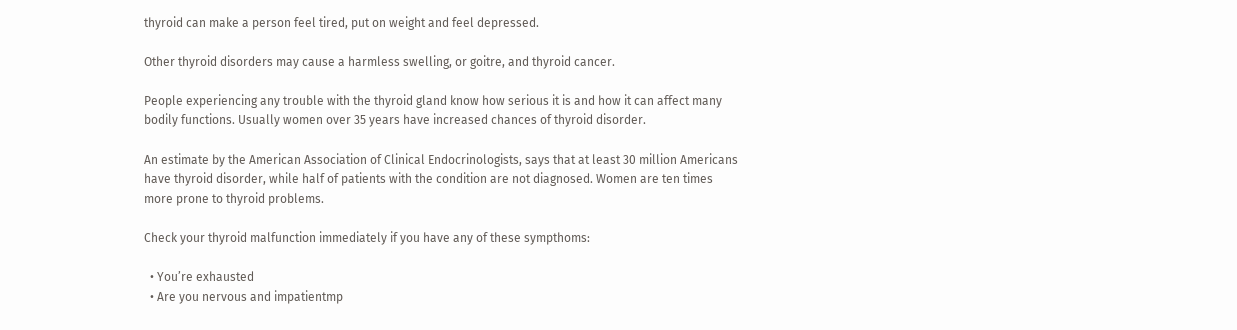thyroid can make a person feel tired, put on weight and feel depressed.

Other thyroid disorders may cause a harmless swelling, or goitre, and thyroid cancer.

People experiencing any trouble with the thyroid gland know how serious it is and how it can affect many bodily functions. Usually women over 35 years have increased chances of thyroid disorder.

An estimate by the American Association of Clinical Endocrinologists, says that at least 30 million Americans have thyroid disorder, while half of patients with the condition are not diagnosed. Women are ten times more prone to thyroid problems.

Check your thyroid malfunction immediately if you have any of these sympthoms:

  • You’re exhausted
  • Are you nervous and impatientmp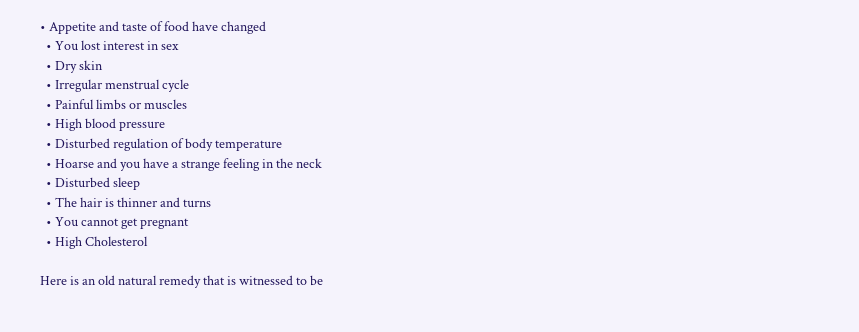• Appetite and taste of food have changed
  • You lost interest in sex
  • Dry skin
  • Irregular menstrual cycle
  • Painful limbs or muscles
  • High blood pressure
  • Disturbed regulation of body temperature
  • Hoarse and you have a strange feeling in the neck
  • Disturbed sleep
  • The hair is thinner and turns
  • You cannot get pregnant
  • High Cholesterol

Here is an old natural remedy that is witnessed to be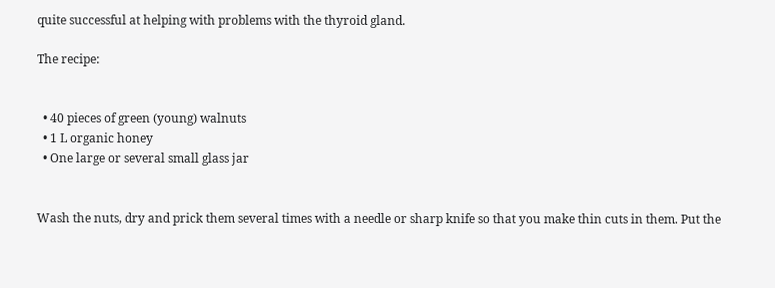quite successful at helping with problems with the thyroid gland.

The recipe:


  • 40 pieces of green (young) walnuts
  • 1 L organic honey
  • One large or several small glass jar


Wash the nuts, dry and prick them several times with a needle or sharp knife so that you make thin cuts in them. Put the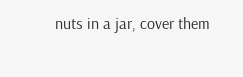nuts in a jar, cover them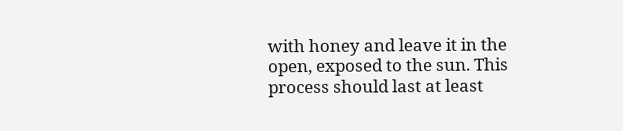with honey and leave it in the open, exposed to the sun. This process should last at least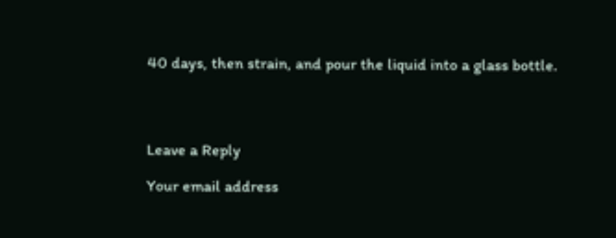40 days, then strain, and pour the liquid into a glass bottle.




Leave a Reply

Your email address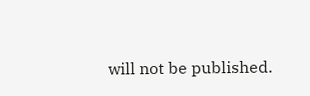will not be published.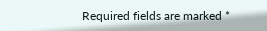Required fields are marked *